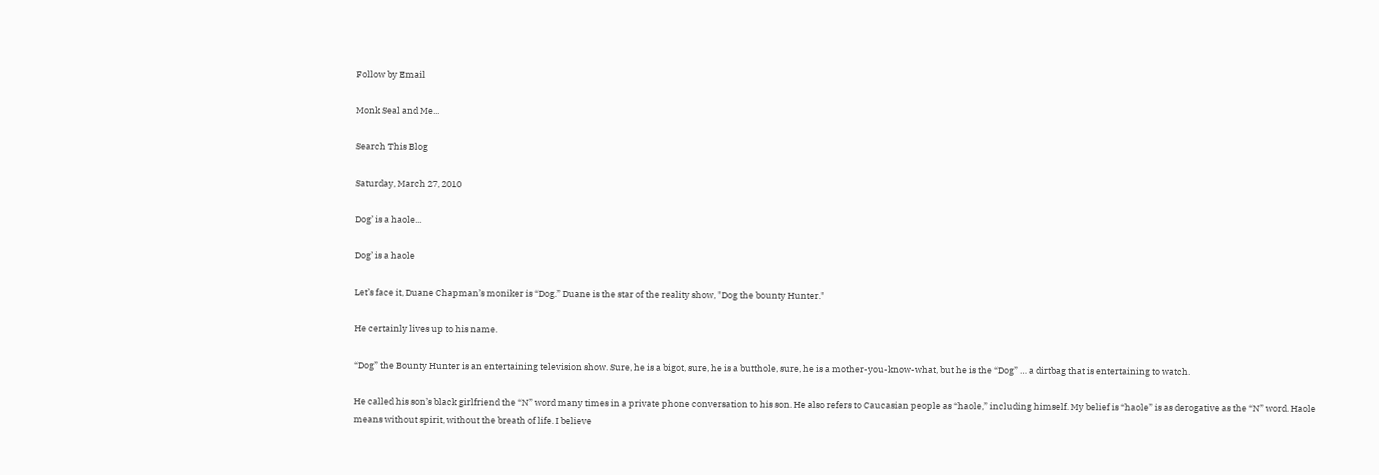Follow by Email

Monk Seal and Me...

Search This Blog

Saturday, March 27, 2010

Dog’ is a haole...

Dog’ is a haole

Let’s face it, Duane Chapman’s moniker is “Dog.” Duane is the star of the reality show, "Dog the bounty Hunter."

He certainly lives up to his name.

“Dog” the Bounty Hunter is an entertaining television show. Sure, he is a bigot, sure, he is a butthole, sure, he is a mother-you-know-what, but he is the “Dog” … a dirtbag that is entertaining to watch.

He called his son’s black girlfriend the “N” word many times in a private phone conversation to his son. He also refers to Caucasian people as “haole,” including himself. My belief is “haole” is as derogative as the “N” word. Haole means without spirit, without the breath of life. I believe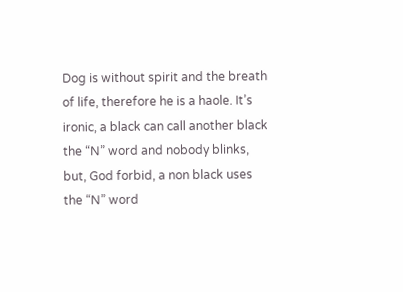Dog is without spirit and the breath of life, therefore he is a haole. It’s ironic, a black can call another black the “N” word and nobody blinks, but, God forbid, a non black uses the “N” word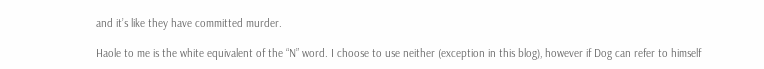and it’s like they have committed murder.

Haole to me is the white equivalent of the “N” word. I choose to use neither (exception in this blog), however if Dog can refer to himself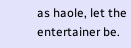as haole, let the entertainer be.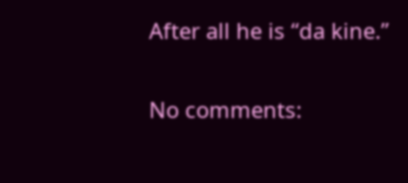After all he is “da kine.”

No comments: